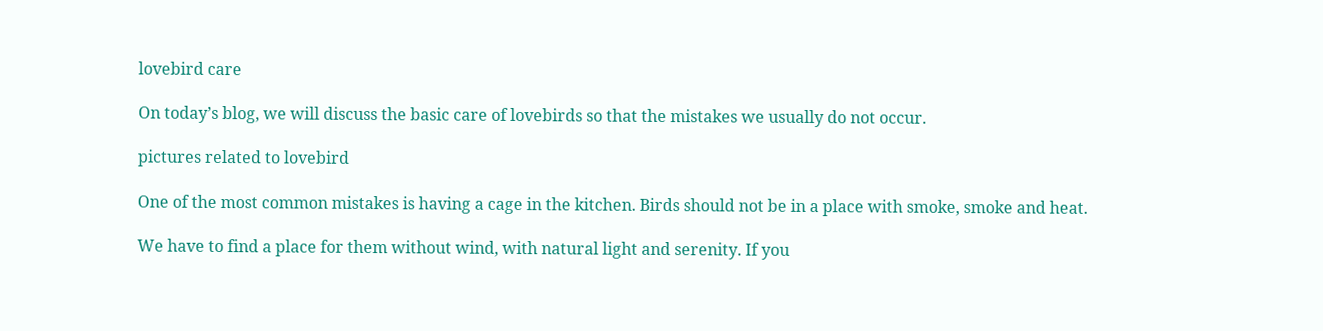lovebird care

On today’s blog, we will discuss the basic care of lovebirds so that the mistakes we usually do not occur.

pictures related to lovebird

One of the most common mistakes is having a cage in the kitchen. Birds should not be in a place with smoke, smoke and heat.

We have to find a place for them without wind, with natural light and serenity. If you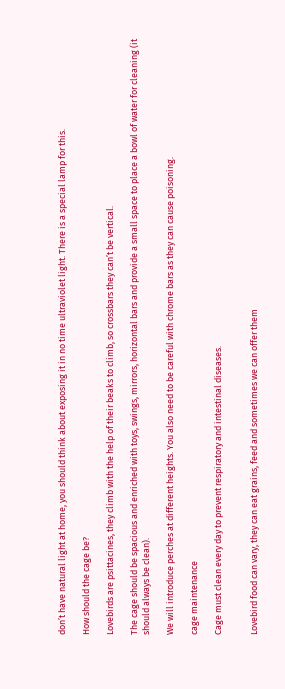don’t have natural light at home, you should think about exposing it in no time ultraviolet light. There is a special lamp for this.

How should the cage be?

Lovebirds are psittacines, they climb with the help of their beaks to climb, so crossbars they can’t be vertical.

The cage should be spacious and enriched with toys, swings, mirrors, horizontal bars and provide a small space to place a bowl of water for cleaning (it should always be clean).

We will introduce perches at different heights. You also need to be careful with chrome bars as they can cause poisoning.

cage maintenance

Cage must clean every day to prevent respiratory and intestinal diseases.


Lovebird food can vary, they can eat grains, feed and sometimes we can offer them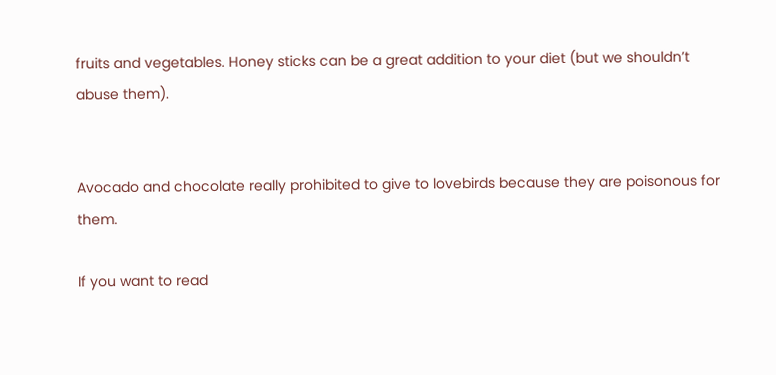fruits and vegetables. Honey sticks can be a great addition to your diet (but we shouldn’t abuse them).


Avocado and chocolate really prohibited to give to lovebirds because they are poisonous for them.

If you want to read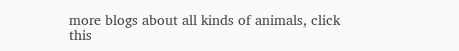more blogs about all kinds of animals, click this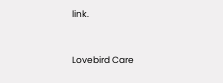link.


Lovebird Care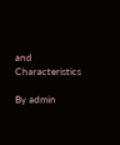and Characteristics

By admin